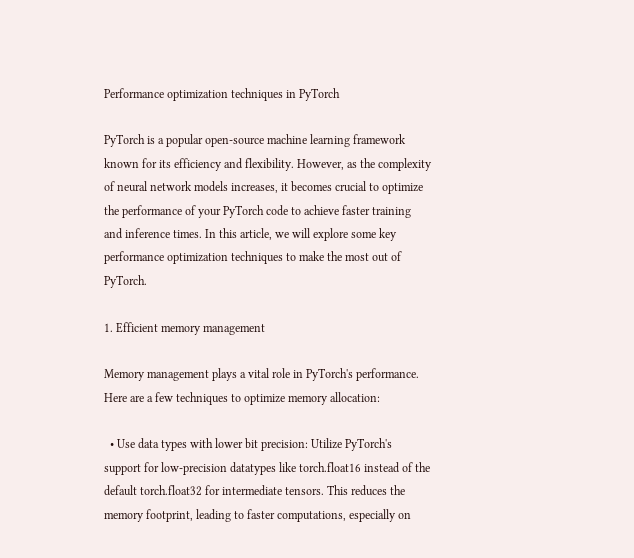Performance optimization techniques in PyTorch

PyTorch is a popular open-source machine learning framework known for its efficiency and flexibility. However, as the complexity of neural network models increases, it becomes crucial to optimize the performance of your PyTorch code to achieve faster training and inference times. In this article, we will explore some key performance optimization techniques to make the most out of PyTorch.

1. Efficient memory management

Memory management plays a vital role in PyTorch's performance. Here are a few techniques to optimize memory allocation:

  • Use data types with lower bit precision: Utilize PyTorch's support for low-precision datatypes like torch.float16 instead of the default torch.float32 for intermediate tensors. This reduces the memory footprint, leading to faster computations, especially on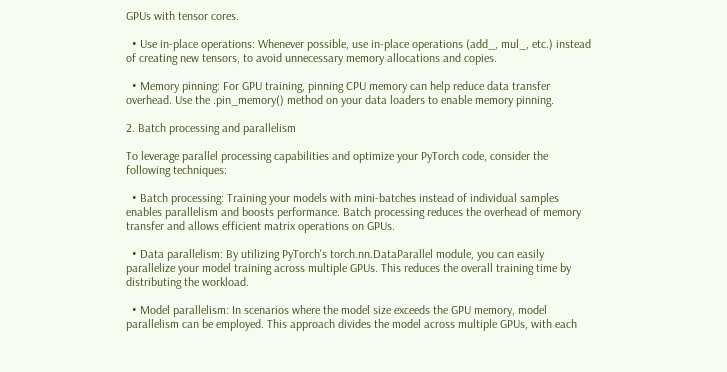GPUs with tensor cores.

  • Use in-place operations: Whenever possible, use in-place operations (add_, mul_, etc.) instead of creating new tensors, to avoid unnecessary memory allocations and copies.

  • Memory pinning: For GPU training, pinning CPU memory can help reduce data transfer overhead. Use the .pin_memory() method on your data loaders to enable memory pinning.

2. Batch processing and parallelism

To leverage parallel processing capabilities and optimize your PyTorch code, consider the following techniques:

  • Batch processing: Training your models with mini-batches instead of individual samples enables parallelism and boosts performance. Batch processing reduces the overhead of memory transfer and allows efficient matrix operations on GPUs.

  • Data parallelism: By utilizing PyTorch's torch.nn.DataParallel module, you can easily parallelize your model training across multiple GPUs. This reduces the overall training time by distributing the workload.

  • Model parallelism: In scenarios where the model size exceeds the GPU memory, model parallelism can be employed. This approach divides the model across multiple GPUs, with each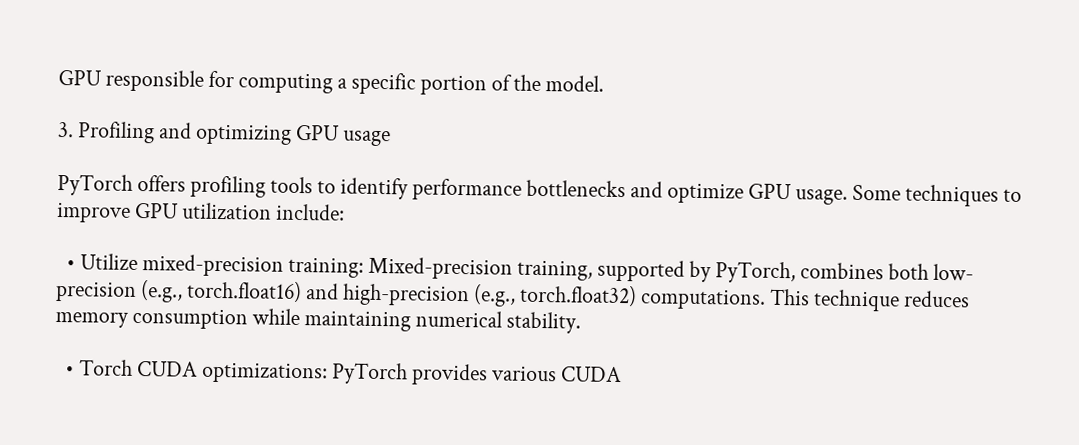GPU responsible for computing a specific portion of the model.

3. Profiling and optimizing GPU usage

PyTorch offers profiling tools to identify performance bottlenecks and optimize GPU usage. Some techniques to improve GPU utilization include:

  • Utilize mixed-precision training: Mixed-precision training, supported by PyTorch, combines both low-precision (e.g., torch.float16) and high-precision (e.g., torch.float32) computations. This technique reduces memory consumption while maintaining numerical stability.

  • Torch CUDA optimizations: PyTorch provides various CUDA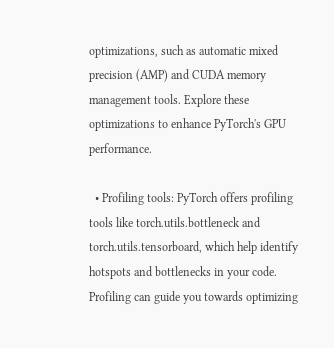optimizations, such as automatic mixed precision (AMP) and CUDA memory management tools. Explore these optimizations to enhance PyTorch's GPU performance.

  • Profiling tools: PyTorch offers profiling tools like torch.utils.bottleneck and torch.utils.tensorboard, which help identify hotspots and bottlenecks in your code. Profiling can guide you towards optimizing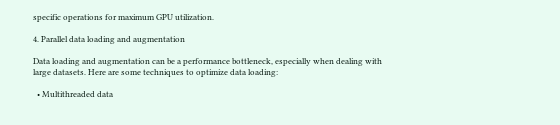specific operations for maximum GPU utilization.

4. Parallel data loading and augmentation

Data loading and augmentation can be a performance bottleneck, especially when dealing with large datasets. Here are some techniques to optimize data loading:

  • Multithreaded data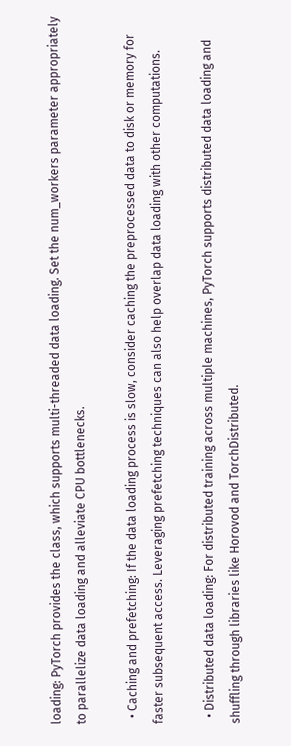loading: PyTorch provides the class, which supports multi-threaded data loading. Set the num_workers parameter appropriately to parallelize data loading and alleviate CPU bottlenecks.

  • Caching and prefetching: If the data loading process is slow, consider caching the preprocessed data to disk or memory for faster subsequent access. Leveraging prefetching techniques can also help overlap data loading with other computations.

  • Distributed data loading: For distributed training across multiple machines, PyTorch supports distributed data loading and shuffling through libraries like Horovod and TorchDistributed.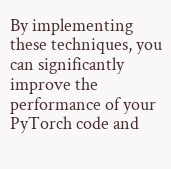By implementing these techniques, you can significantly improve the performance of your PyTorch code and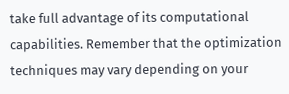take full advantage of its computational capabilities. Remember that the optimization techniques may vary depending on your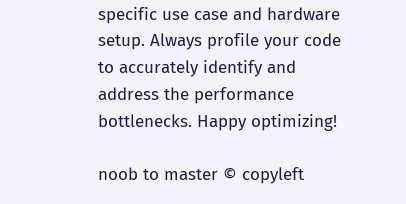specific use case and hardware setup. Always profile your code to accurately identify and address the performance bottlenecks. Happy optimizing!

noob to master © copyleft